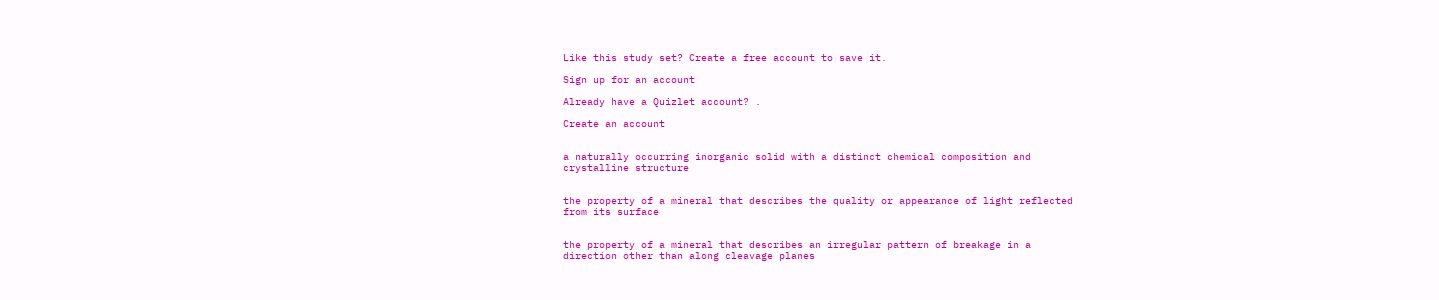Like this study set? Create a free account to save it.

Sign up for an account

Already have a Quizlet account? .

Create an account


a naturally occurring inorganic solid with a distinct chemical composition and
crystalline structure


the property of a mineral that describes the quality or appearance of light reflected
from its surface


the property of a mineral that describes an irregular pattern of breakage in a
direction other than along cleavage planes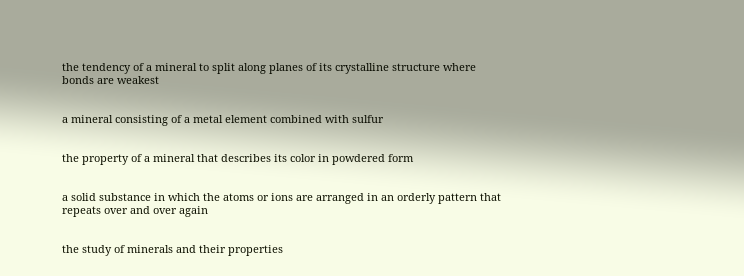the tendency of a mineral to split along planes of its crystalline structure where
bonds are weakest


a mineral consisting of a metal element combined with sulfur


the property of a mineral that describes its color in powdered form


a solid substance in which the atoms or ions are arranged in an orderly pattern that
repeats over and over again


the study of minerals and their properties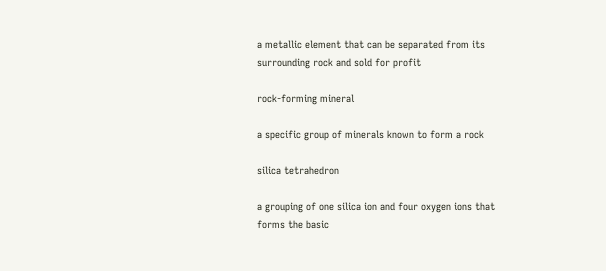a metallic element that can be separated from its surrounding rock and sold for profit

rock-forming mineral

a specific group of minerals known to form a rock

silica tetrahedron

a grouping of one silica ion and four oxygen ions that forms the basic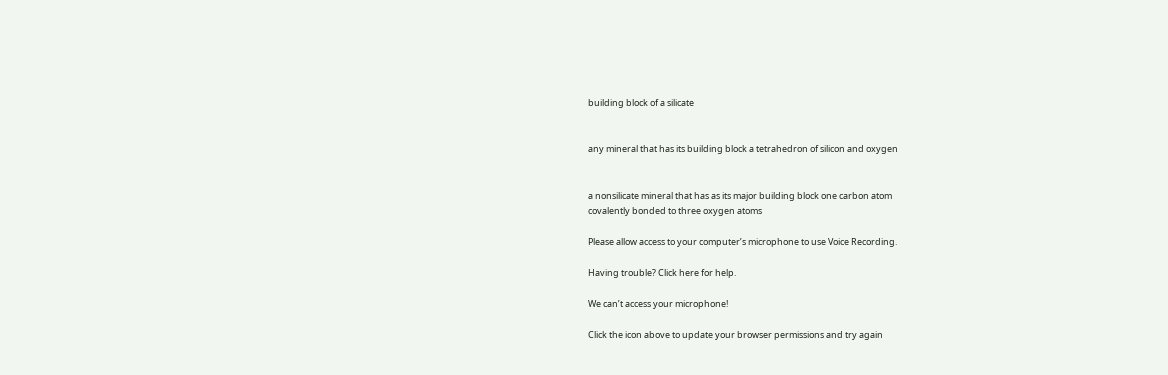building block of a silicate


any mineral that has its building block a tetrahedron of silicon and oxygen


a nonsilicate mineral that has as its major building block one carbon atom
covalently bonded to three oxygen atoms

Please allow access to your computer’s microphone to use Voice Recording.

Having trouble? Click here for help.

We can’t access your microphone!

Click the icon above to update your browser permissions and try again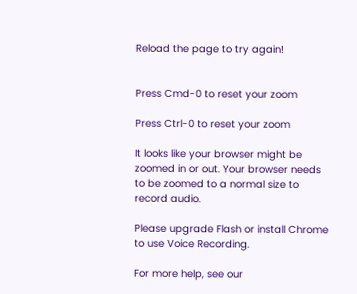Reload the page to try again!


Press Cmd-0 to reset your zoom

Press Ctrl-0 to reset your zoom

It looks like your browser might be zoomed in or out. Your browser needs to be zoomed to a normal size to record audio.

Please upgrade Flash or install Chrome
to use Voice Recording.

For more help, see our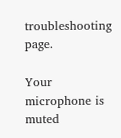troubleshooting page.

Your microphone is muted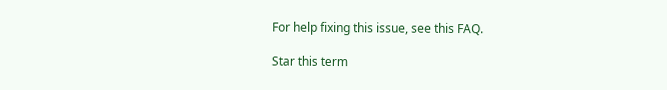For help fixing this issue, see this FAQ.

Star this term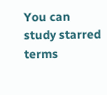You can study starred terms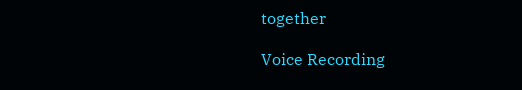together

Voice Recording